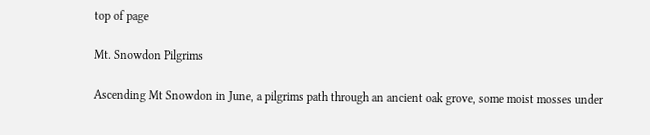top of page

Mt. Snowdon Pilgrims

Ascending Mt Snowdon in June, a pilgrims path through an ancient oak grove, some moist mosses under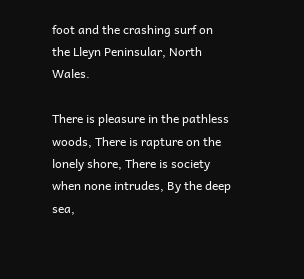foot and the crashing surf on the Lleyn Peninsular, North Wales.

There is pleasure in the pathless woods, There is rapture on the lonely shore, There is society when none intrudes, By the deep sea,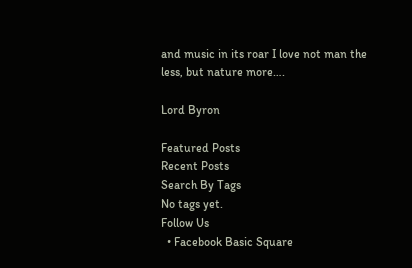and music in its roar I love not man the less, but nature more….

Lord Byron

Featured Posts
Recent Posts
Search By Tags
No tags yet.
Follow Us
  • Facebook Basic Square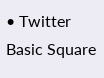• Twitter Basic Square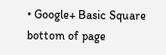• Google+ Basic Square
bottom of page